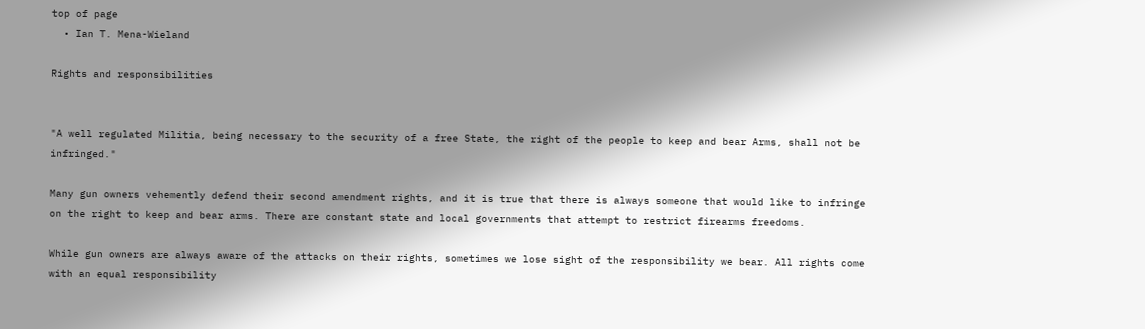top of page
  • Ian T. Mena-Wieland

Rights and responsibilities


"A well regulated Militia, being necessary to the security of a free State, the right of the people to keep and bear Arms, shall not be infringed."

Many gun owners vehemently defend their second amendment rights, and it is true that there is always someone that would like to infringe on the right to keep and bear arms. There are constant state and local governments that attempt to restrict firearms freedoms.

While gun owners are always aware of the attacks on their rights, sometimes we lose sight of the responsibility we bear. All rights come with an equal responsibility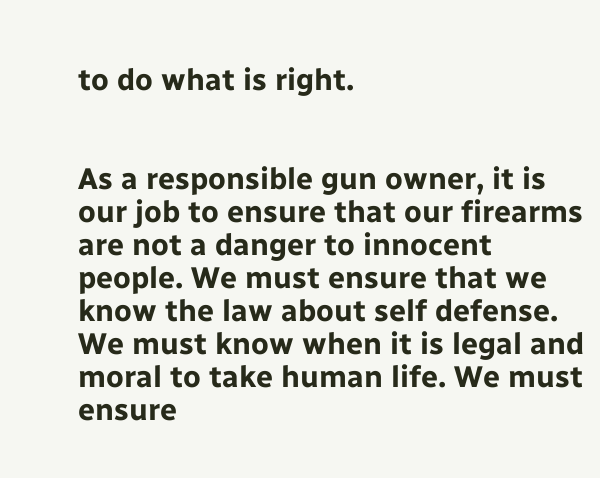to do what is right.


As a responsible gun owner, it is our job to ensure that our firearms are not a danger to innocent people. We must ensure that we know the law about self defense. We must know when it is legal and moral to take human life. We must ensure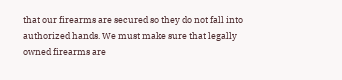that our firearms are secured so they do not fall into authorized hands. We must make sure that legally owned firearms are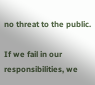no threat to the public.

If we fail in our responsibilities, we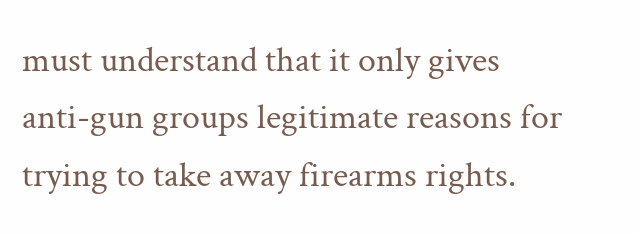must understand that it only gives anti-gun groups legitimate reasons for trying to take away firearms rights.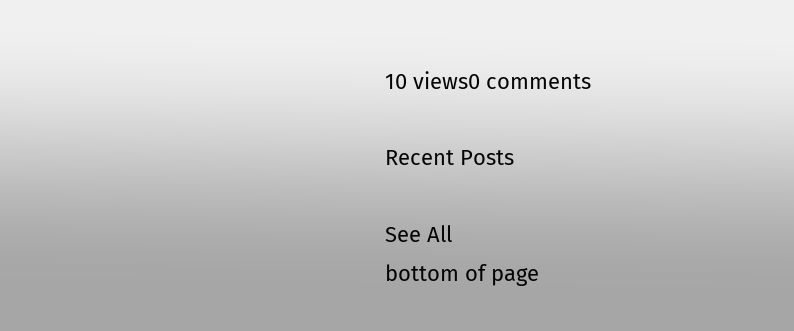10 views0 comments

Recent Posts

See All
bottom of page